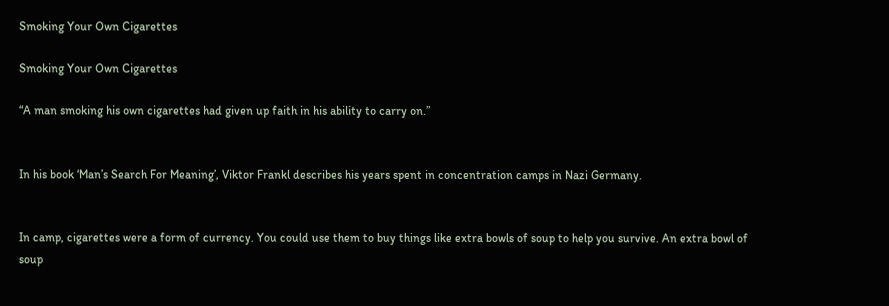Smoking Your Own Cigarettes

Smoking Your Own Cigarettes

“A man smoking his own cigarettes had given up faith in his ability to carry on.”


In his book ‘Man’s Search For Meaning’, Viktor Frankl describes his years spent in concentration camps in Nazi Germany.


In camp, cigarettes were a form of currency. You could use them to buy things like extra bowls of soup to help you survive. An extra bowl of soup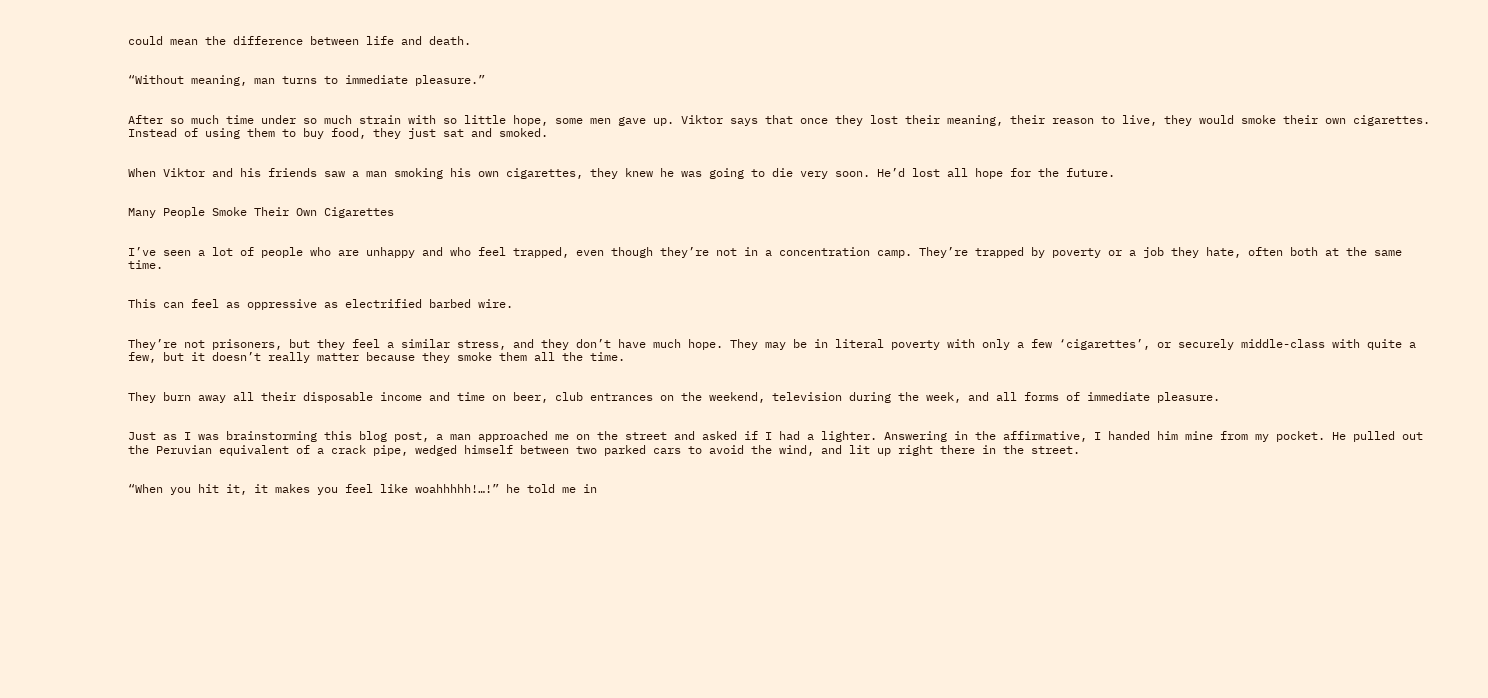could mean the difference between life and death.


“Without meaning, man turns to immediate pleasure.”


After so much time under so much strain with so little hope, some men gave up. Viktor says that once they lost their meaning, their reason to live, they would smoke their own cigarettes. Instead of using them to buy food, they just sat and smoked.


When Viktor and his friends saw a man smoking his own cigarettes, they knew he was going to die very soon. He’d lost all hope for the future.


Many People Smoke Their Own Cigarettes


I’ve seen a lot of people who are unhappy and who feel trapped, even though they’re not in a concentration camp. They’re trapped by poverty or a job they hate, often both at the same time.


This can feel as oppressive as electrified barbed wire.


They’re not prisoners, but they feel a similar stress, and they don’t have much hope. They may be in literal poverty with only a few ‘cigarettes’, or securely middle-class with quite a few, but it doesn’t really matter because they smoke them all the time.


They burn away all their disposable income and time on beer, club entrances on the weekend, television during the week, and all forms of immediate pleasure.


Just as I was brainstorming this blog post, a man approached me on the street and asked if I had a lighter. Answering in the affirmative, I handed him mine from my pocket. He pulled out the Peruvian equivalent of a crack pipe, wedged himself between two parked cars to avoid the wind, and lit up right there in the street.


“When you hit it, it makes you feel like woahhhhh!…!” he told me in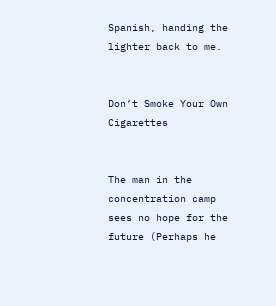Spanish, handing the lighter back to me.


Don’t Smoke Your Own Cigarettes


The man in the concentration camp sees no hope for the future (Perhaps he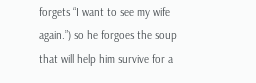forgets “I want to see my wife again.”) so he forgoes the soup that will help him survive for a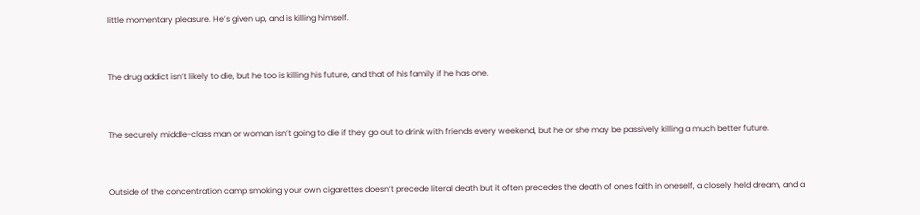little momentary pleasure. He’s given up, and is killing himself.


The drug addict isn’t likely to die, but he too is killing his future, and that of his family if he has one.


The securely middle-class man or woman isn’t going to die if they go out to drink with friends every weekend, but he or she may be passively killing a much better future.


Outside of the concentration camp smoking your own cigarettes doesn’t precede literal death but it often precedes the death of ones faith in oneself, a closely held dream, and a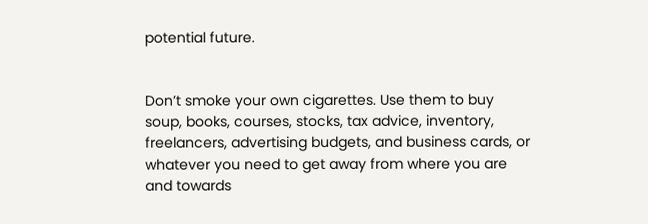potential future.


Don’t smoke your own cigarettes. Use them to buy soup, books, courses, stocks, tax advice, inventory, freelancers, advertising budgets, and business cards, or whatever you need to get away from where you are and towards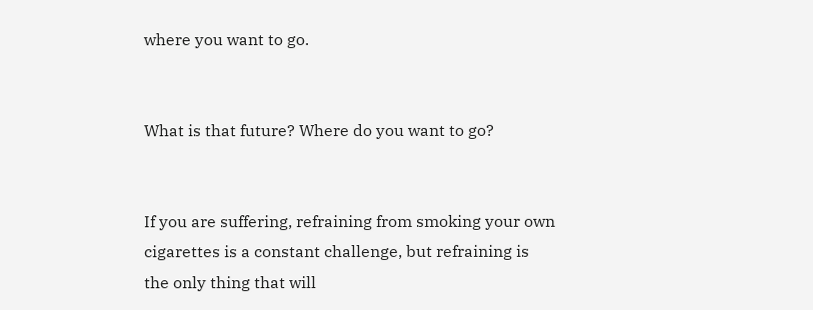where you want to go.


What is that future? Where do you want to go?


If you are suffering, refraining from smoking your own cigarettes is a constant challenge, but refraining is the only thing that will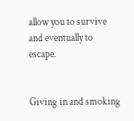allow you to survive and eventually to escape.


Giving in and smoking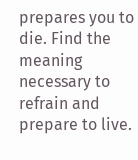prepares you to die. Find the meaning necessary to refrain and prepare to live.